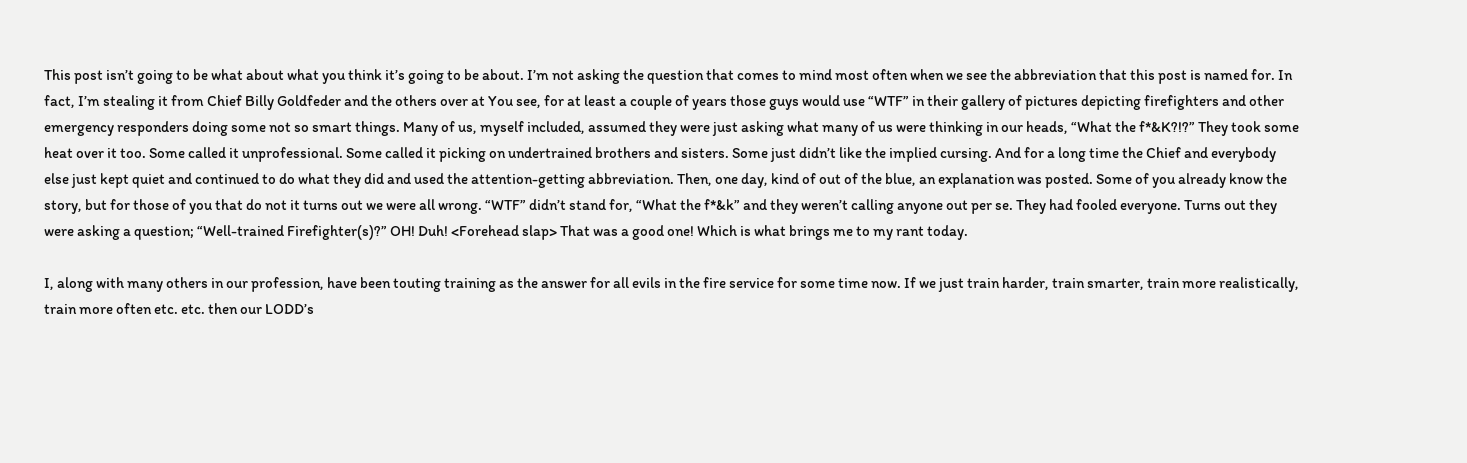This post isn’t going to be what about what you think it’s going to be about. I’m not asking the question that comes to mind most often when we see the abbreviation that this post is named for. In fact, I’m stealing it from Chief Billy Goldfeder and the others over at You see, for at least a couple of years those guys would use “WTF” in their gallery of pictures depicting firefighters and other emergency responders doing some not so smart things. Many of us, myself included, assumed they were just asking what many of us were thinking in our heads, “What the f*&K?!?” They took some heat over it too. Some called it unprofessional. Some called it picking on undertrained brothers and sisters. Some just didn’t like the implied cursing. And for a long time the Chief and everybody else just kept quiet and continued to do what they did and used the attention-getting abbreviation. Then, one day, kind of out of the blue, an explanation was posted. Some of you already know the story, but for those of you that do not it turns out we were all wrong. “WTF” didn’t stand for, “What the f*&k” and they weren’t calling anyone out per se. They had fooled everyone. Turns out they were asking a question; “Well-trained Firefighter(s)?” OH! Duh! <Forehead slap> That was a good one! Which is what brings me to my rant today.

I, along with many others in our profession, have been touting training as the answer for all evils in the fire service for some time now. If we just train harder, train smarter, train more realistically, train more often etc. etc. then our LODD’s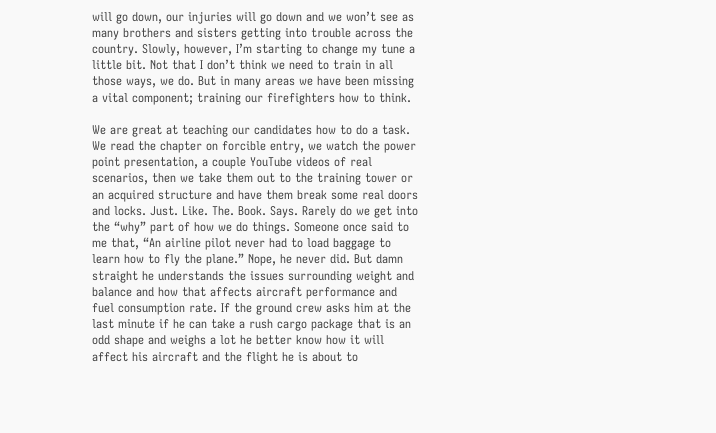will go down, our injuries will go down and we won’t see as many brothers and sisters getting into trouble across the country. Slowly, however, I’m starting to change my tune a little bit. Not that I don’t think we need to train in all those ways, we do. But in many areas we have been missing a vital component; training our firefighters how to think.

We are great at teaching our candidates how to do a task. We read the chapter on forcible entry, we watch the power point presentation, a couple YouTube videos of real scenarios, then we take them out to the training tower or an acquired structure and have them break some real doors and locks. Just. Like. The. Book. Says. Rarely do we get into the “why” part of how we do things. Someone once said to me that, “An airline pilot never had to load baggage to learn how to fly the plane.” Nope, he never did. But damn straight he understands the issues surrounding weight and balance and how that affects aircraft performance and fuel consumption rate. If the ground crew asks him at the last minute if he can take a rush cargo package that is an odd shape and weighs a lot he better know how it will affect his aircraft and the flight he is about to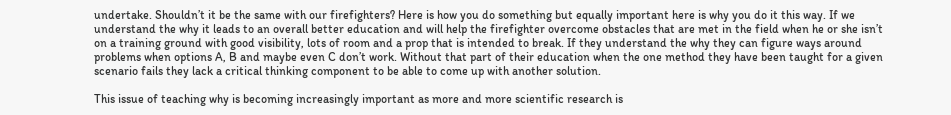undertake. Shouldn’t it be the same with our firefighters? Here is how you do something but equally important here is why you do it this way. If we understand the why it leads to an overall better education and will help the firefighter overcome obstacles that are met in the field when he or she isn’t on a training ground with good visibility, lots of room and a prop that is intended to break. If they understand the why they can figure ways around problems when options A, B and maybe even C don’t work. Without that part of their education when the one method they have been taught for a given scenario fails they lack a critical thinking component to be able to come up with another solution.

This issue of teaching why is becoming increasingly important as more and more scientific research is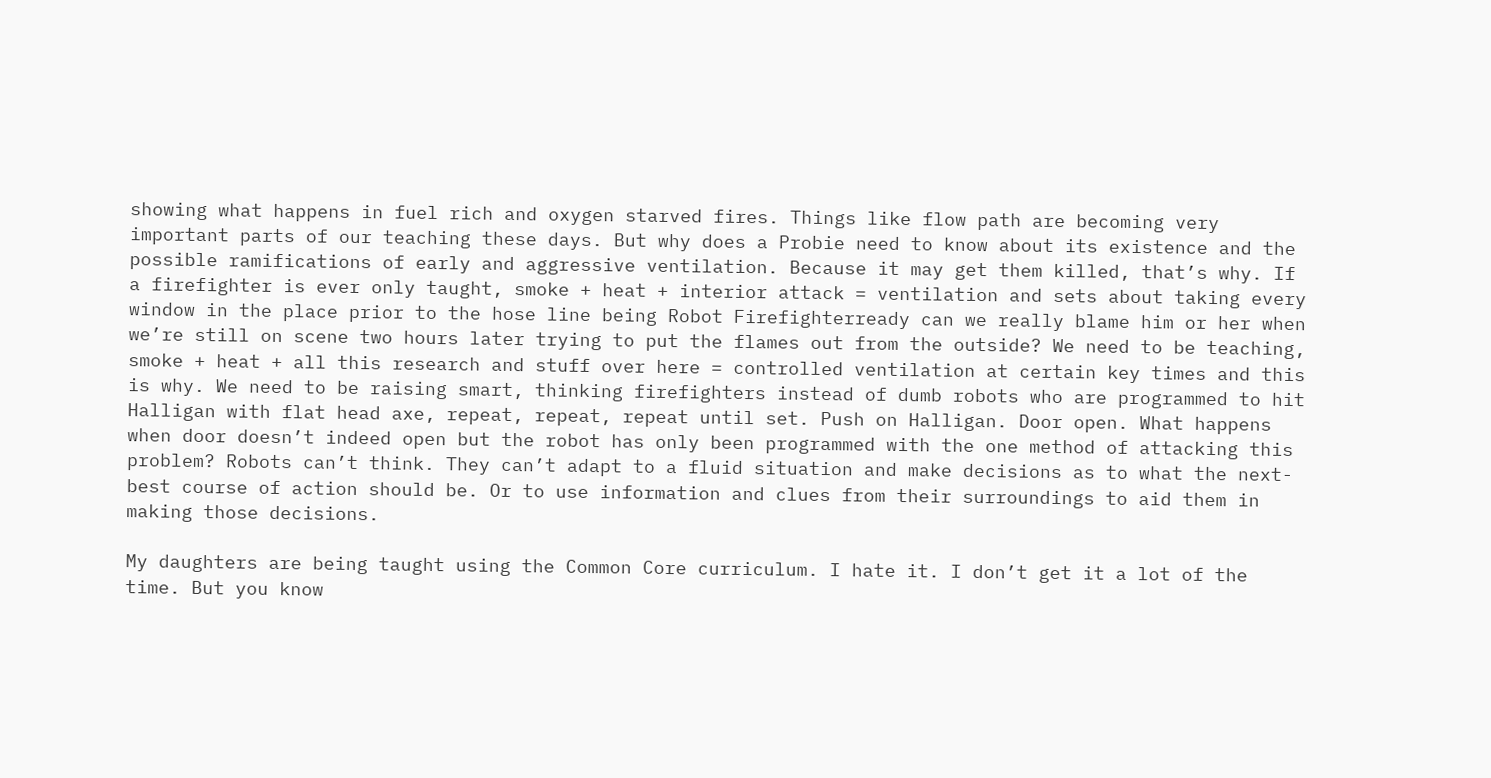showing what happens in fuel rich and oxygen starved fires. Things like flow path are becoming very important parts of our teaching these days. But why does a Probie need to know about its existence and the possible ramifications of early and aggressive ventilation. Because it may get them killed, that’s why. If a firefighter is ever only taught, smoke + heat + interior attack = ventilation and sets about taking every window in the place prior to the hose line being Robot Firefighterready can we really blame him or her when we’re still on scene two hours later trying to put the flames out from the outside? We need to be teaching, smoke + heat + all this research and stuff over here = controlled ventilation at certain key times and this is why. We need to be raising smart, thinking firefighters instead of dumb robots who are programmed to hit Halligan with flat head axe, repeat, repeat, repeat until set. Push on Halligan. Door open. What happens when door doesn’t indeed open but the robot has only been programmed with the one method of attacking this problem? Robots can’t think. They can’t adapt to a fluid situation and make decisions as to what the next-best course of action should be. Or to use information and clues from their surroundings to aid them in making those decisions.

My daughters are being taught using the Common Core curriculum. I hate it. I don’t get it a lot of the time. But you know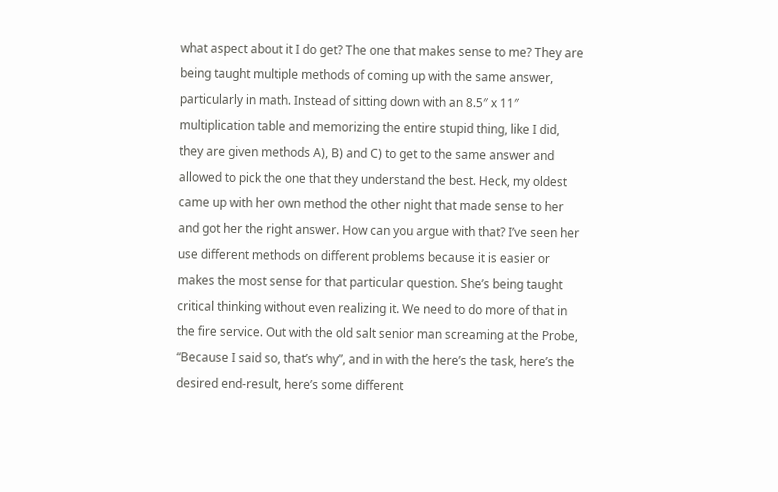what aspect about it I do get? The one that makes sense to me? They are being taught multiple methods of coming up with the same answer, particularly in math. Instead of sitting down with an 8.5″ x 11″ multiplication table and memorizing the entire stupid thing, like I did, they are given methods A), B) and C) to get to the same answer and allowed to pick the one that they understand the best. Heck, my oldest came up with her own method the other night that made sense to her and got her the right answer. How can you argue with that? I’ve seen her use different methods on different problems because it is easier or makes the most sense for that particular question. She’s being taught critical thinking without even realizing it. We need to do more of that in the fire service. Out with the old salt senior man screaming at the Probe, “Because I said so, that’s why”, and in with the here’s the task, here’s the desired end-result, here’s some different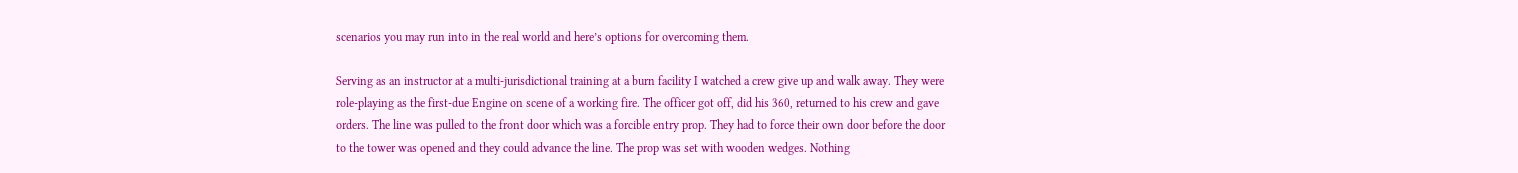scenarios you may run into in the real world and here’s options for overcoming them.

Serving as an instructor at a multi-jurisdictional training at a burn facility I watched a crew give up and walk away. They were role-playing as the first-due Engine on scene of a working fire. The officer got off, did his 360, returned to his crew and gave orders. The line was pulled to the front door which was a forcible entry prop. They had to force their own door before the door to the tower was opened and they could advance the line. The prop was set with wooden wedges. Nothing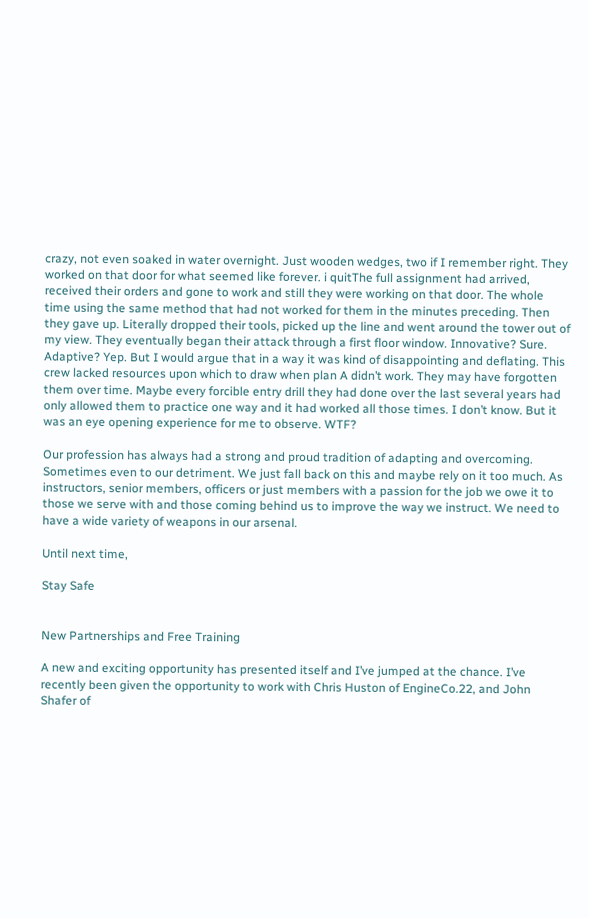crazy, not even soaked in water overnight. Just wooden wedges, two if I remember right. They worked on that door for what seemed like forever. i quitThe full assignment had arrived, received their orders and gone to work and still they were working on that door. The whole time using the same method that had not worked for them in the minutes preceding. Then they gave up. Literally dropped their tools, picked up the line and went around the tower out of my view. They eventually began their attack through a first floor window. Innovative? Sure. Adaptive? Yep. But I would argue that in a way it was kind of disappointing and deflating. This crew lacked resources upon which to draw when plan A didn’t work. They may have forgotten them over time. Maybe every forcible entry drill they had done over the last several years had only allowed them to practice one way and it had worked all those times. I don’t know. But it was an eye opening experience for me to observe. WTF?

Our profession has always had a strong and proud tradition of adapting and overcoming. Sometimes even to our detriment. We just fall back on this and maybe rely on it too much. As instructors, senior members, officers or just members with a passion for the job we owe it to those we serve with and those coming behind us to improve the way we instruct. We need to have a wide variety of weapons in our arsenal.

Until next time,

Stay Safe


New Partnerships and Free Training

A new and exciting opportunity has presented itself and I’ve jumped at the chance. I’ve recently been given the opportunity to work with Chris Huston of EngineCo.22, and John Shafer of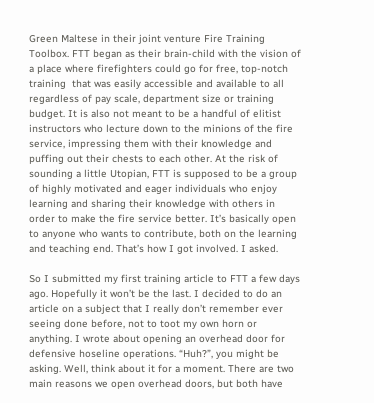Green Maltese in their joint venture Fire Training Toolbox. FTT began as their brain-child with the vision of a place where firefighters could go for free, top-notch training  that was easily accessible and available to all regardless of pay scale, department size or training budget. It is also not meant to be a handful of elitist instructors who lecture down to the minions of the fire service, impressing them with their knowledge and puffing out their chests to each other. At the risk of sounding a little Utopian, FTT is supposed to be a group of highly motivated and eager individuals who enjoy learning and sharing their knowledge with others in order to make the fire service better. It’s basically open to anyone who wants to contribute, both on the learning and teaching end. That’s how I got involved. I asked.

So I submitted my first training article to FTT a few days ago. Hopefully it won’t be the last. I decided to do an article on a subject that I really don’t remember ever seeing done before, not to toot my own horn or anything. I wrote about opening an overhead door for defensive hoseline operations. “Huh?”, you might be asking. Well, think about it for a moment. There are two main reasons we open overhead doors, but both have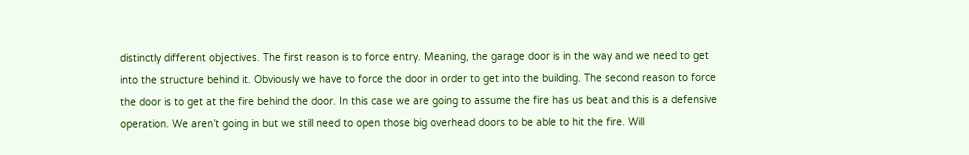distinctly different objectives. The first reason is to force entry. Meaning, the garage door is in the way and we need to get into the structure behind it. Obviously we have to force the door in order to get into the building. The second reason to force the door is to get at the fire behind the door. In this case we are going to assume the fire has us beat and this is a defensive operation. We aren’t going in but we still need to open those big overhead doors to be able to hit the fire. Will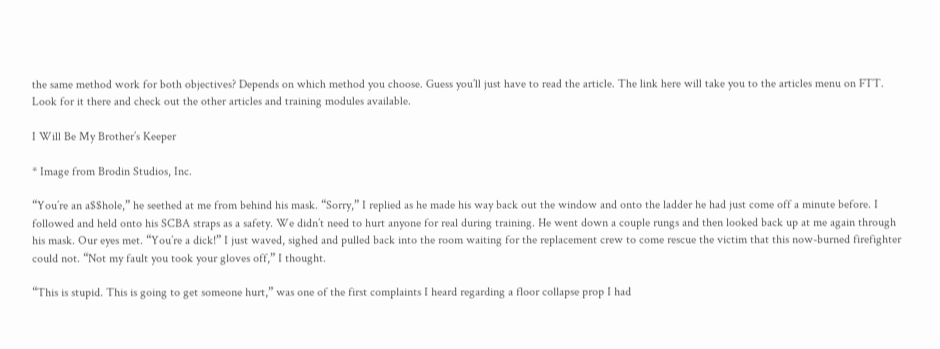the same method work for both objectives? Depends on which method you choose. Guess you’ll just have to read the article. The link here will take you to the articles menu on FTT. Look for it there and check out the other articles and training modules available.

I Will Be My Brother’s Keeper

* Image from Brodin Studios, Inc.

“You’re an a$$hole,” he seethed at me from behind his mask. “Sorry,” I replied as he made his way back out the window and onto the ladder he had just come off a minute before. I followed and held onto his SCBA straps as a safety. We didn’t need to hurt anyone for real during training. He went down a couple rungs and then looked back up at me again through his mask. Our eyes met. “You’re a dick!” I just waved, sighed and pulled back into the room waiting for the replacement crew to come rescue the victim that this now-burned firefighter could not. “Not my fault you took your gloves off,” I thought.

“This is stupid. This is going to get someone hurt,” was one of the first complaints I heard regarding a floor collapse prop I had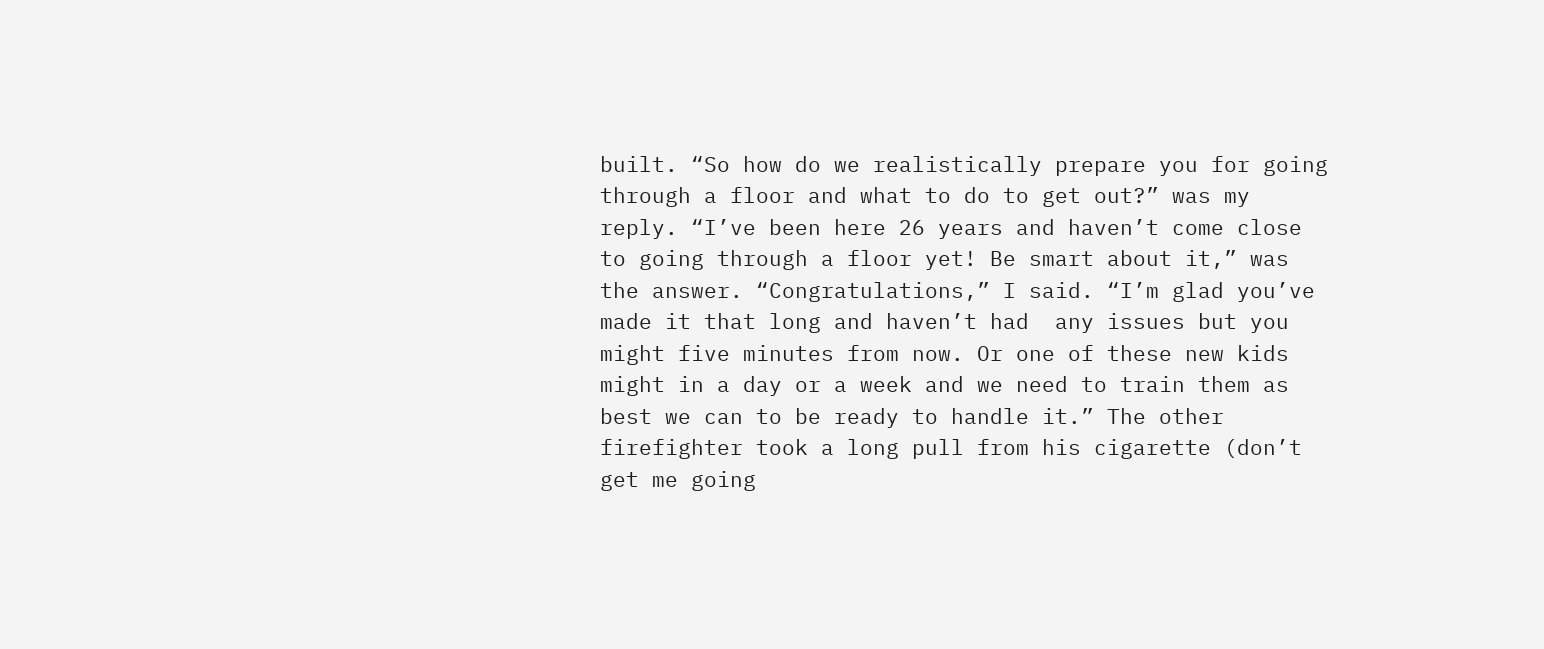built. “So how do we realistically prepare you for going through a floor and what to do to get out?” was my reply. “I’ve been here 26 years and haven’t come close to going through a floor yet! Be smart about it,” was the answer. “Congratulations,” I said. “I’m glad you’ve made it that long and haven’t had  any issues but you might five minutes from now. Or one of these new kids might in a day or a week and we need to train them as best we can to be ready to handle it.” The other firefighter took a long pull from his cigarette (don’t get me going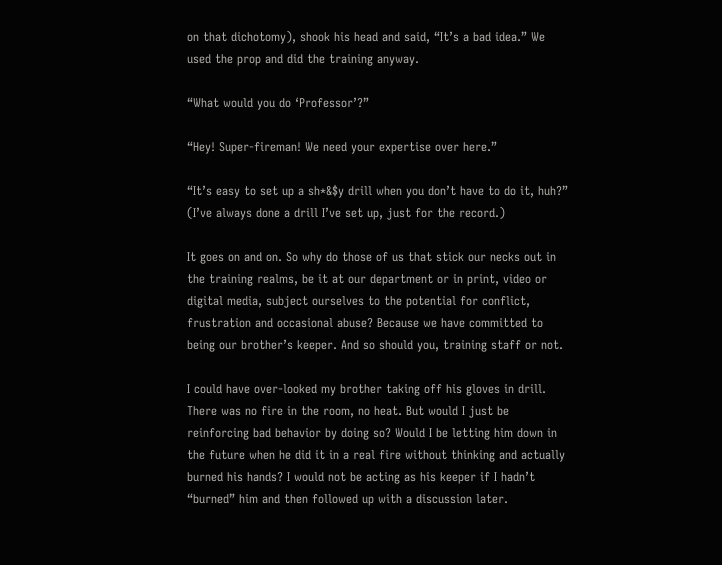on that dichotomy), shook his head and said, “It’s a bad idea.” We used the prop and did the training anyway.

“What would you do ‘Professor’?”

“Hey! Super-fireman! We need your expertise over here.”

“It’s easy to set up a sh*&$y drill when you don’t have to do it, huh?” (I’ve always done a drill I’ve set up, just for the record.)

It goes on and on. So why do those of us that stick our necks out in the training realms, be it at our department or in print, video or digital media, subject ourselves to the potential for conflict, frustration and occasional abuse? Because we have committed to being our brother’s keeper. And so should you, training staff or not.

I could have over-looked my brother taking off his gloves in drill. There was no fire in the room, no heat. But would I just be reinforcing bad behavior by doing so? Would I be letting him down in the future when he did it in a real fire without thinking and actually burned his hands? I would not be acting as his keeper if I hadn’t “burned” him and then followed up with a discussion later.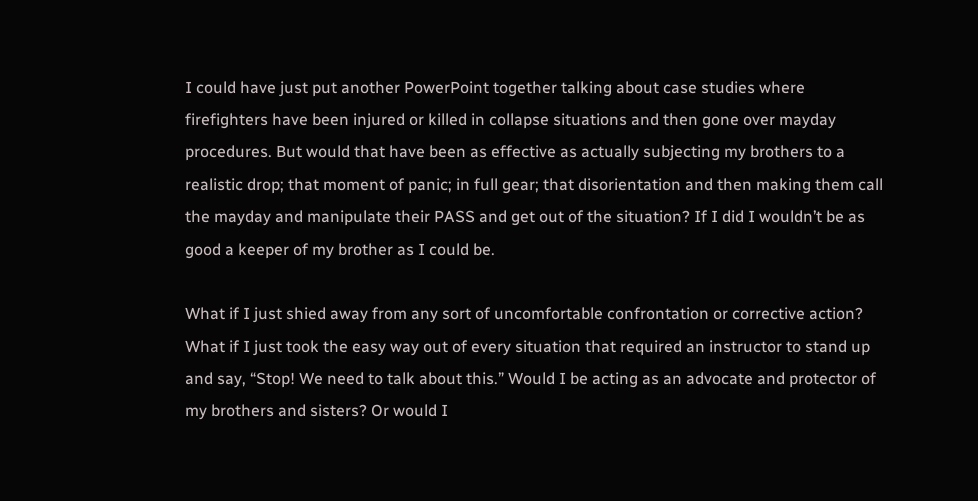I could have just put another PowerPoint together talking about case studies where firefighters have been injured or killed in collapse situations and then gone over mayday procedures. But would that have been as effective as actually subjecting my brothers to a realistic drop; that moment of panic; in full gear; that disorientation and then making them call the mayday and manipulate their PASS and get out of the situation? If I did I wouldn’t be as good a keeper of my brother as I could be.

What if I just shied away from any sort of uncomfortable confrontation or corrective action? What if I just took the easy way out of every situation that required an instructor to stand up and say, “Stop! We need to talk about this.” Would I be acting as an advocate and protector of my brothers and sisters? Or would I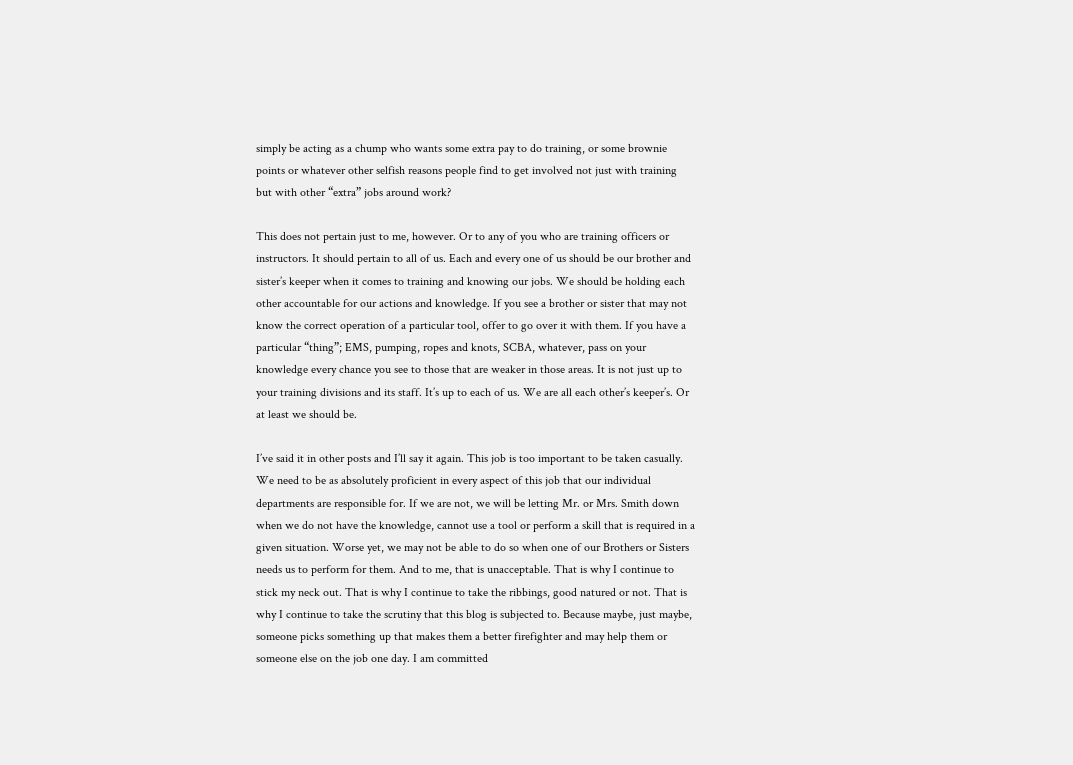simply be acting as a chump who wants some extra pay to do training, or some brownie points or whatever other selfish reasons people find to get involved not just with training but with other “extra” jobs around work?

This does not pertain just to me, however. Or to any of you who are training officers or instructors. It should pertain to all of us. Each and every one of us should be our brother and sister’s keeper when it comes to training and knowing our jobs. We should be holding each other accountable for our actions and knowledge. If you see a brother or sister that may not know the correct operation of a particular tool, offer to go over it with them. If you have a particular “thing”; EMS, pumping, ropes and knots, SCBA, whatever, pass on your knowledge every chance you see to those that are weaker in those areas. It is not just up to your training divisions and its staff. It’s up to each of us. We are all each other’s keeper’s. Or at least we should be.

I’ve said it in other posts and I’ll say it again. This job is too important to be taken casually. We need to be as absolutely proficient in every aspect of this job that our individual departments are responsible for. If we are not, we will be letting Mr. or Mrs. Smith down when we do not have the knowledge, cannot use a tool or perform a skill that is required in a given situation. Worse yet, we may not be able to do so when one of our Brothers or Sisters needs us to perform for them. And to me, that is unacceptable. That is why I continue to stick my neck out. That is why I continue to take the ribbings, good natured or not. That is why I continue to take the scrutiny that this blog is subjected to. Because maybe, just maybe, someone picks something up that makes them a better firefighter and may help them or someone else on the job one day. I am committed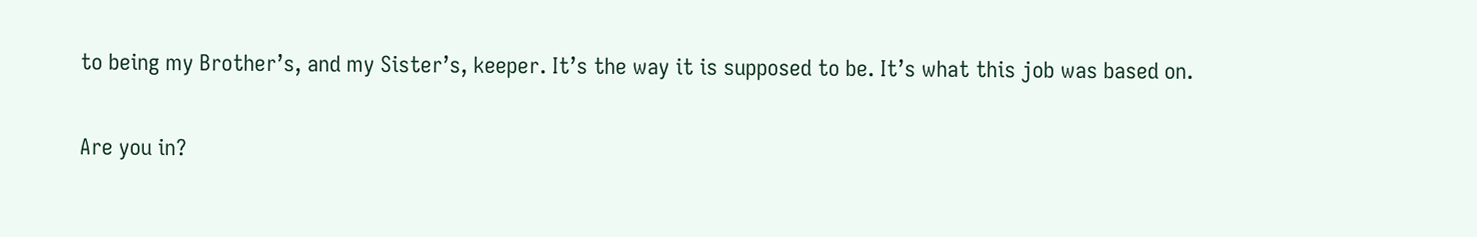to being my Brother’s, and my Sister’s, keeper. It’s the way it is supposed to be. It’s what this job was based on.

Are you in?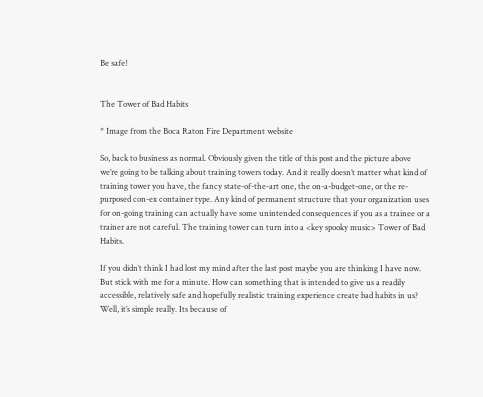Be safe!


The Tower of Bad Habits

* Image from the Boca Raton Fire Department website

So, back to business as normal. Obviously given the title of this post and the picture above we’re going to be talking about training towers today. And it really doesn’t matter what kind of training tower you have, the fancy state-of-the-art one, the on-a-budget-one, or the re-purposed con-ex container type. Any kind of permanent structure that your organization uses for on-going training can actually have some unintended consequences if you as a trainee or a trainer are not careful. The training tower can turn into a <key spooky music> Tower of Bad Habits.

If you didn’t think I had lost my mind after the last post maybe you are thinking I have now. But stick with me for a minute. How can something that is intended to give us a readily accessible, relatively safe and hopefully realistic training experience create bad habits in us? Well, it’s simple really. Its because of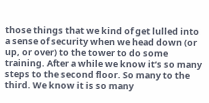those things that we kind of get lulled into a sense of security when we head down (or up, or over) to the tower to do some training. After a while we know it’s so many steps to the second floor. So many to the third. We know it is so many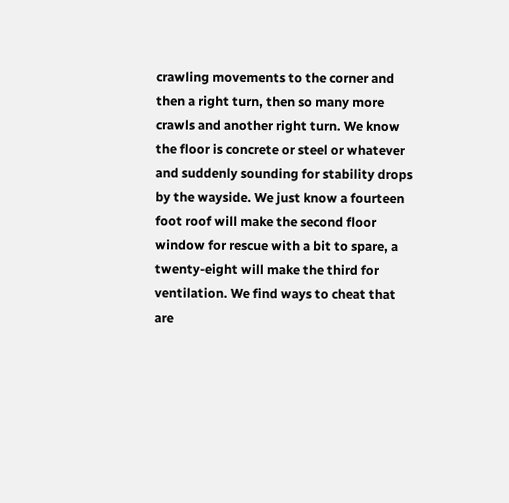crawling movements to the corner and then a right turn, then so many more crawls and another right turn. We know the floor is concrete or steel or whatever and suddenly sounding for stability drops by the wayside. We just know a fourteen foot roof will make the second floor window for rescue with a bit to spare, a twenty-eight will make the third for ventilation. We find ways to cheat that are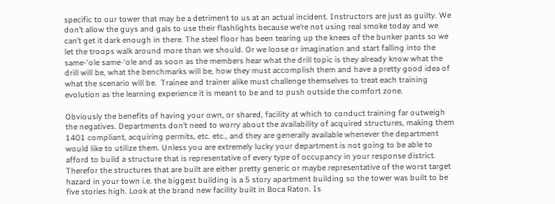specific to our tower that may be a detriment to us at an actual incident. Instructors are just as guilty. We don’t allow the guys and gals to use their flashlights because we’re not using real smoke today and we can’t get it dark enough in there. The steel floor has been tearing up the knees of the bunker pants so we let the troops walk around more than we should. Or we loose or imagination and start falling into the same-‘ole same-‘ole and as soon as the members hear what the drill topic is they already know what the drill will be, what the benchmarks will be, how they must accomplish them and have a pretty good idea of what the scenario will be.  Trainee and trainer alike must challenge themselves to treat each training evolution as the learning experience it is meant to be and to push outside the comfort zone.

Obviously the benefits of having your own, or shared, facility at which to conduct training far outweigh the negatives. Departments don’t need to worry about the availability of acquired structures, making them 1401 compliant, acquiring permits, etc. etc., and they are generally available whenever the department would like to utilize them. Unless you are extremely lucky your department is not going to be able to afford to build a structure that is representative of every type of occupancy in your response district. Therefor the structures that are built are either pretty generic or maybe representative of the worst target hazard in your town i.e. the biggest building is a 5 story apartment building so the tower was built to be five stories high. Look at the brand new facility built in Boca Raton. Is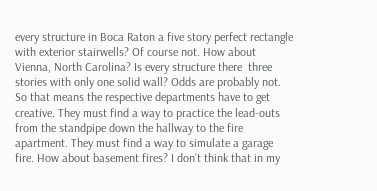every structure in Boca Raton a five story perfect rectangle with exterior stairwells? Of course not. How about Vienna, North Carolina? Is every structure there  three stories with only one solid wall? Odds are probably not. So that means the respective departments have to get creative. They must find a way to practice the lead-outs from the standpipe down the hallway to the fire apartment. They must find a way to simulate a garage fire. How about basement fires? I don’t think that in my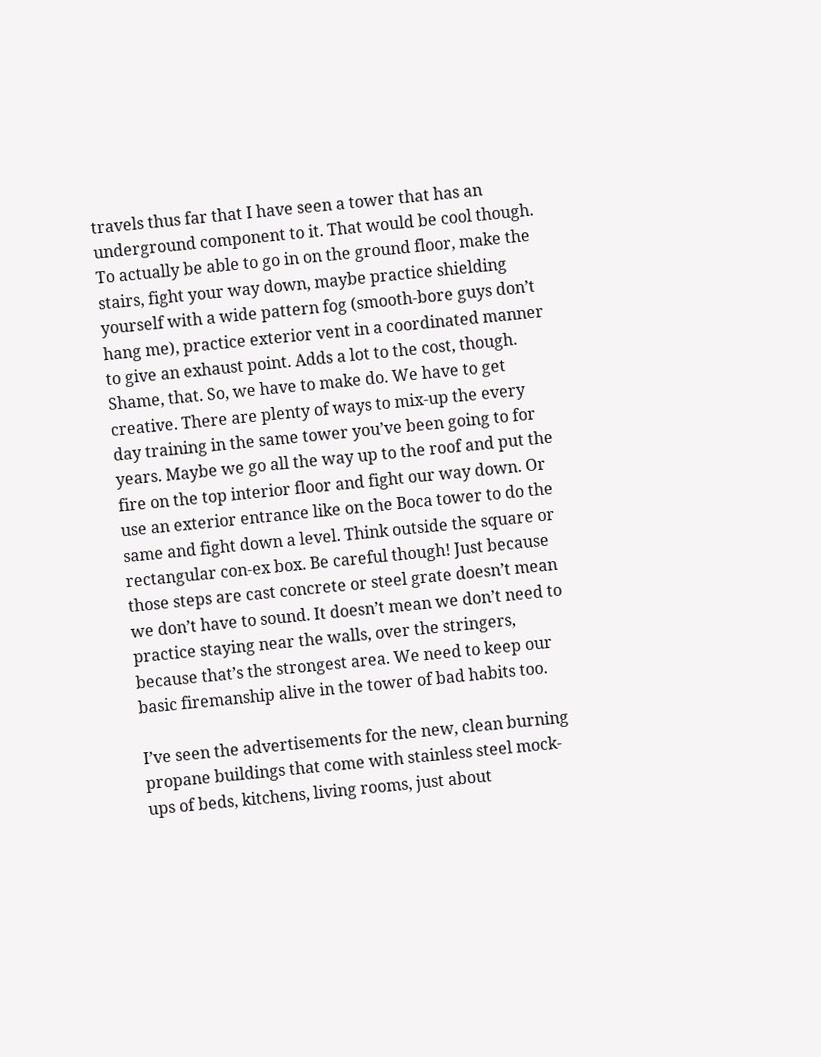travels thus far that I have seen a tower that has an underground component to it. That would be cool though. To actually be able to go in on the ground floor, make the stairs, fight your way down, maybe practice shielding yourself with a wide pattern fog (smooth-bore guys don’t hang me), practice exterior vent in a coordinated manner to give an exhaust point. Adds a lot to the cost, though. Shame, that. So, we have to make do. We have to get creative. There are plenty of ways to mix-up the every day training in the same tower you’ve been going to for years. Maybe we go all the way up to the roof and put the fire on the top interior floor and fight our way down. Or use an exterior entrance like on the Boca tower to do the same and fight down a level. Think outside the square or rectangular con-ex box. Be careful though! Just because those steps are cast concrete or steel grate doesn’t mean we don’t have to sound. It doesn’t mean we don’t need to practice staying near the walls, over the stringers, because that’s the strongest area. We need to keep our basic firemanship alive in the tower of bad habits too.

I’ve seen the advertisements for the new, clean burning propane buildings that come with stainless steel mock-ups of beds, kitchens, living rooms, just about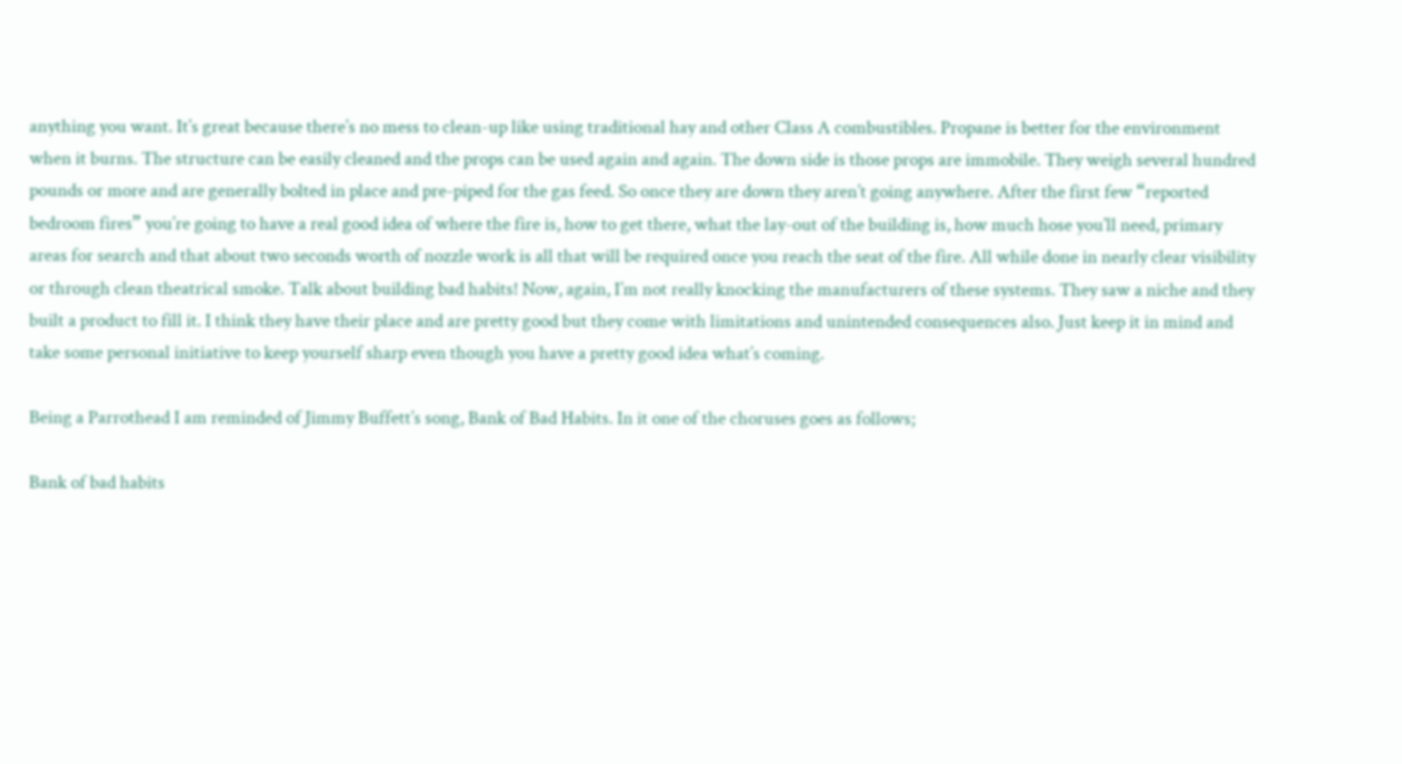anything you want. It’s great because there’s no mess to clean-up like using traditional hay and other Class A combustibles. Propane is better for the environment when it burns. The structure can be easily cleaned and the props can be used again and again. The down side is those props are immobile. They weigh several hundred pounds or more and are generally bolted in place and pre-piped for the gas feed. So once they are down they aren’t going anywhere. After the first few “reported bedroom fires” you’re going to have a real good idea of where the fire is, how to get there, what the lay-out of the building is, how much hose you’ll need, primary areas for search and that about two seconds worth of nozzle work is all that will be required once you reach the seat of the fire. All while done in nearly clear visibility or through clean theatrical smoke. Talk about building bad habits! Now, again, I’m not really knocking the manufacturers of these systems. They saw a niche and they built a product to fill it. I think they have their place and are pretty good but they come with limitations and unintended consequences also. Just keep it in mind and take some personal initiative to keep yourself sharp even though you have a pretty good idea what’s coming.

Being a Parrothead I am reminded of Jimmy Buffett’s song, Bank of Bad Habits. In it one of the choruses goes as follows;

Bank of bad habits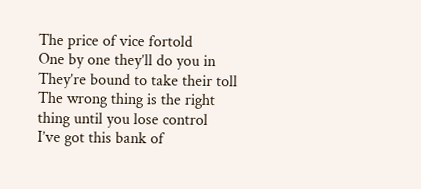The price of vice fortold
One by one they’ll do you in
They’re bound to take their toll
The wrong thing is the right thing until you lose control
I’ve got this bank of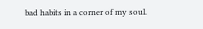bad habits in a corner of my soul.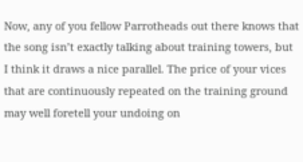Now, any of you fellow Parrotheads out there knows that the song isn’t exactly talking about training towers, but I think it draws a nice parallel. The price of your vices that are continuously repeated on the training ground may well foretell your undoing on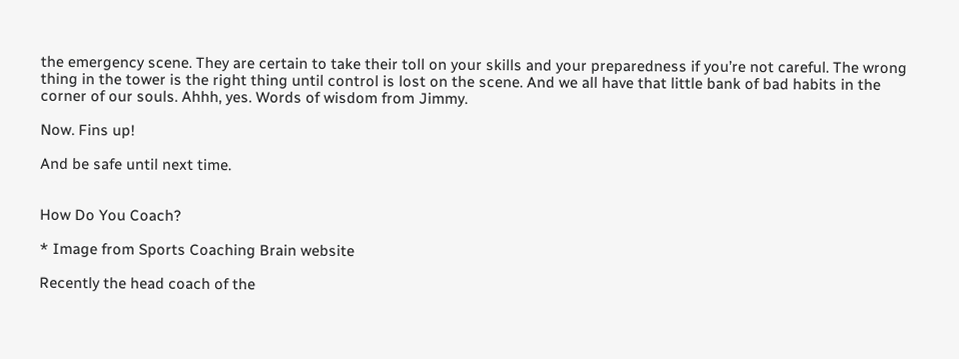the emergency scene. They are certain to take their toll on your skills and your preparedness if you’re not careful. The wrong thing in the tower is the right thing until control is lost on the scene. And we all have that little bank of bad habits in the corner of our souls. Ahhh, yes. Words of wisdom from Jimmy.

Now. Fins up!

And be safe until next time.


How Do You Coach?

* Image from Sports Coaching Brain website

Recently the head coach of the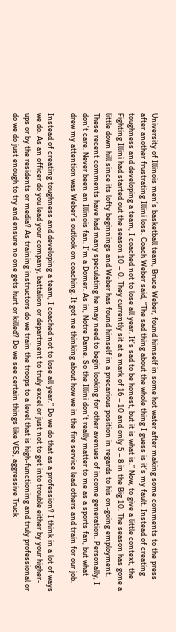University of Illinois men’s basketball team, Bruce Weber, found himself in some hot water after making some comments to the press after another frustrating Illini loss. Coach Weber said, “The sad thing about the whole thing I guess is it’s my fault. Instead of creating toughness and developing a team, I coached not to lose all year. It’s sad to be honest, but it is what is.” Now, to give a little context, the Fighting Illini had started out the season 10 – 0. They currently sit at a mark of 16 – 10 and only 5 – 8 in the Big 10. The season has gone a little down hill since its lofty beginnings and Weber has found himself in a precarious position in regards to his on-going employment. These recent comments have had many speculating he may need to begin looking for other avenues of income generation. Personally, I don’t care. Never been an Illinois fan. I’m a Domer. As in, Notre Dame. So the Illini don’t really matter to me as a sports fan, but what drew my attention was Weber’s outlook on coaching. It got me thinking about how we in the fire service lead others and train for our job.

Instead of creating toughness and developing a team, I coached not to lose all year.” Do we do that as a profession? I think in a lot of ways we do. As an officer do you lead your company, battalion or department to truly excel or just not to get into trouble either by your higher-ups or by the residents or media? As training instructors do we train the troops to a level that is high-functioning and truly professional or do we do just enough to try and ensure no one gets hurt or killed? Do we see certain things like VES, aggressive Truck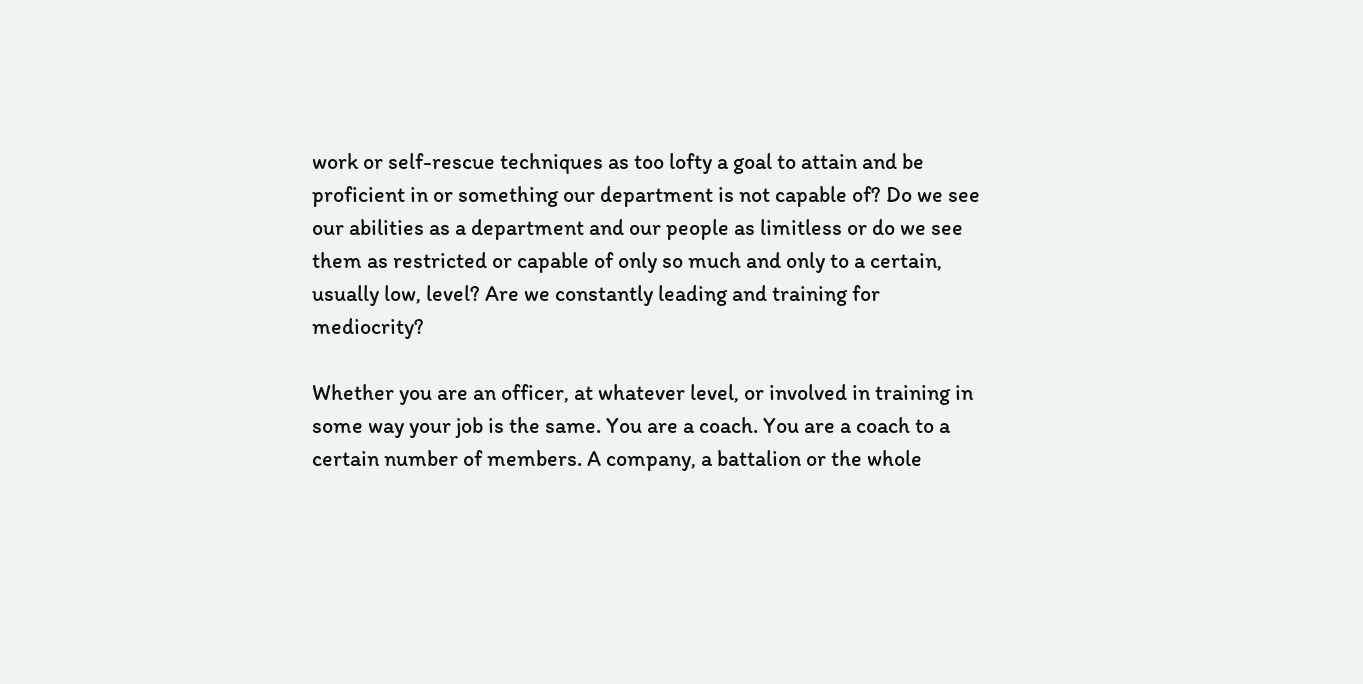work or self-rescue techniques as too lofty a goal to attain and be proficient in or something our department is not capable of? Do we see our abilities as a department and our people as limitless or do we see them as restricted or capable of only so much and only to a certain, usually low, level? Are we constantly leading and training for mediocrity?

Whether you are an officer, at whatever level, or involved in training in some way your job is the same. You are a coach. You are a coach to a certain number of members. A company, a battalion or the whole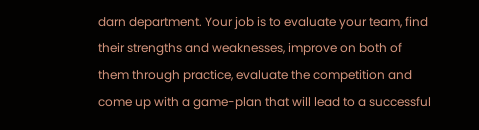darn department. Your job is to evaluate your team, find their strengths and weaknesses, improve on both of them through practice, evaluate the competition and come up with a game-plan that will lead to a successful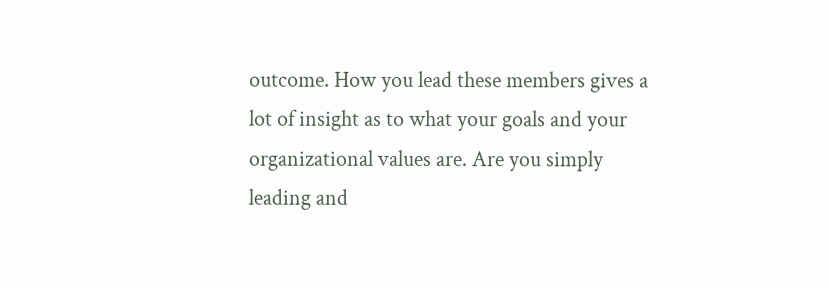outcome. How you lead these members gives a lot of insight as to what your goals and your organizational values are. Are you simply leading and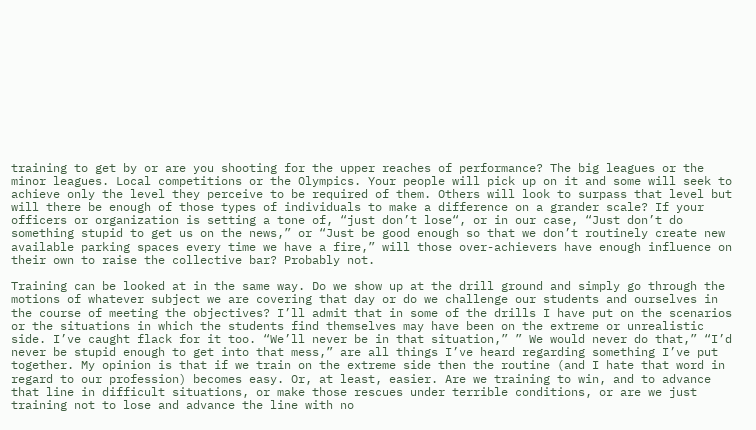training to get by or are you shooting for the upper reaches of performance? The big leagues or the minor leagues. Local competitions or the Olympics. Your people will pick up on it and some will seek to achieve only the level they perceive to be required of them. Others will look to surpass that level but will there be enough of those types of individuals to make a difference on a grander scale? If your officers or organization is setting a tone of, “just don’t lose“, or in our case, “Just don’t do something stupid to get us on the news,” or “Just be good enough so that we don’t routinely create new available parking spaces every time we have a fire,” will those over-achievers have enough influence on their own to raise the collective bar? Probably not.

Training can be looked at in the same way. Do we show up at the drill ground and simply go through the motions of whatever subject we are covering that day or do we challenge our students and ourselves in the course of meeting the objectives? I’ll admit that in some of the drills I have put on the scenarios or the situations in which the students find themselves may have been on the extreme or unrealistic side. I’ve caught flack for it too. “We’ll never be in that situation,” ” We would never do that,” “I’d never be stupid enough to get into that mess,” are all things I’ve heard regarding something I’ve put together. My opinion is that if we train on the extreme side then the routine (and I hate that word in regard to our profession) becomes easy. Or, at least, easier. Are we training to win, and to advance that line in difficult situations, or make those rescues under terrible conditions, or are we just training not to lose and advance the line with no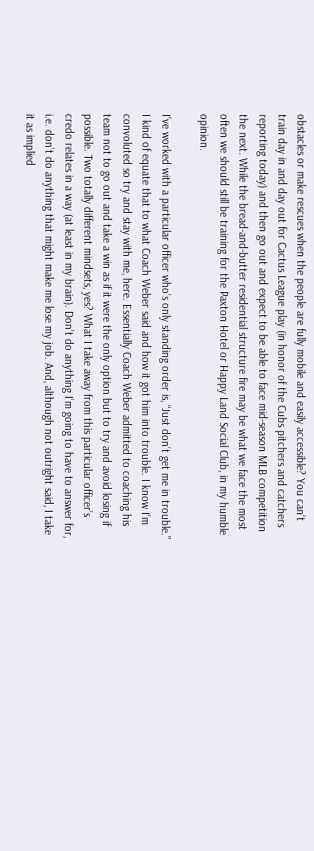obstacles or make rescues when the people are fully mobile and easily accessible? You can’t train day in and day out for Cactus League play (in honor of the Cubs pitchers and catchers reporting today) and then go out and expect to be able to face mid-season MLB competition the next. While the bread-and-butter residential structure fire may be what we face the most often we should still be training for the Paxton Hotel or Happy Land Social Club, in my humble opinion.

I’ve worked with a particular officer who’s only standing order is, “Just don’t get me in trouble.” I kind of equate that to what Coach Weber said and how it got him into trouble. I know I’m convoluted so try and stay with me, here. Essentially Coach Weber admitted to coaching his team not to go out and take a win as if it were the only option but to try and avoid losing if possible. Two totally different mindsets, yes? What I take away from this particular officer’s credo relates in a way (at least in my brain). Don’t do anything I’m going to have to answer for, i.e. don’t do anything that might make me lose my job. And, although not outright said, I take it as implied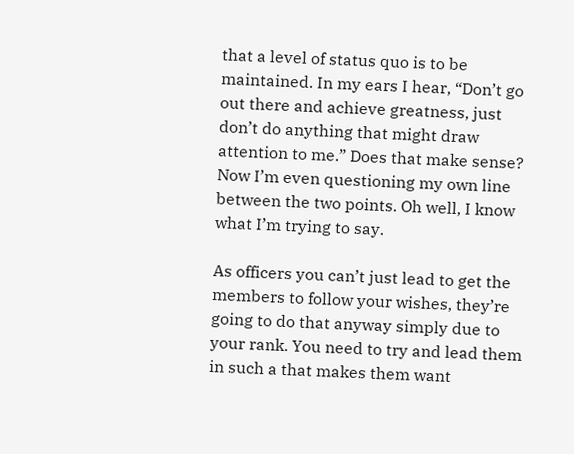that a level of status quo is to be maintained. In my ears I hear, “Don’t go out there and achieve greatness, just don’t do anything that might draw attention to me.” Does that make sense? Now I’m even questioning my own line between the two points. Oh well, I know what I’m trying to say.

As officers you can’t just lead to get the members to follow your wishes, they’re going to do that anyway simply due to your rank. You need to try and lead them in such a that makes them want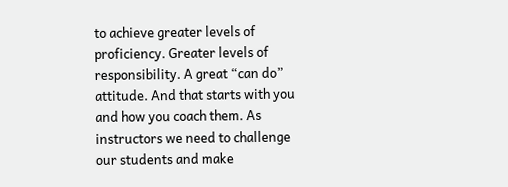to achieve greater levels of proficiency. Greater levels of responsibility. A great “can do” attitude. And that starts with you and how you coach them. As instructors we need to challenge our students and make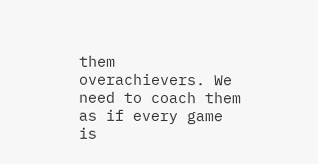them overachievers. We need to coach them as if every game is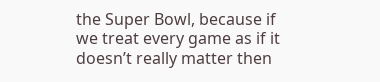the Super Bowl, because if we treat every game as if it doesn’t really matter then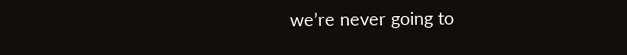we’re never going to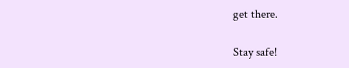get there.

Stay safe!